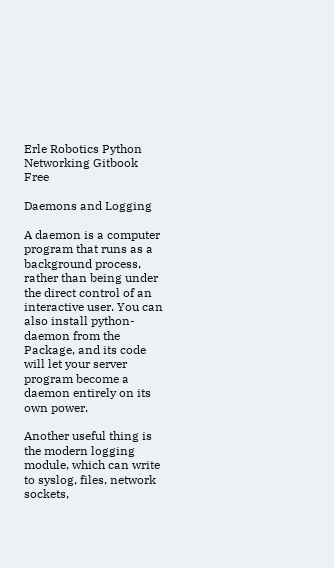Erle Robotics Python Networking Gitbook Free

Daemons and Logging

A daemon is a computer program that runs as a background process, rather than being under the direct control of an interactive user. You can also install python-daemon from the Package, and its code will let your server program become a daemon entirely on its own power.

Another useful thing is the modern logging module, which can write to syslog, files, network sockets,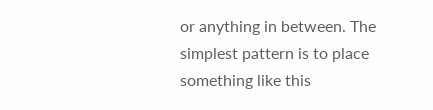or anything in between. The simplest pattern is to place something like this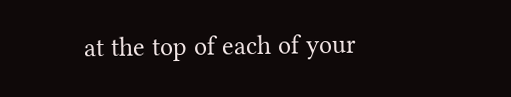at the top of each of your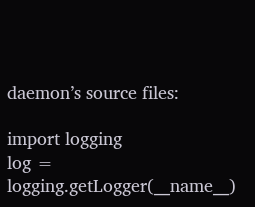daemon’s source files:

import logging
log = logging.getLogger(__name__)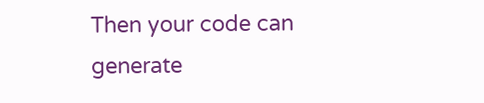Then your code can generate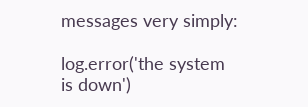messages very simply:

log.error('the system is down')